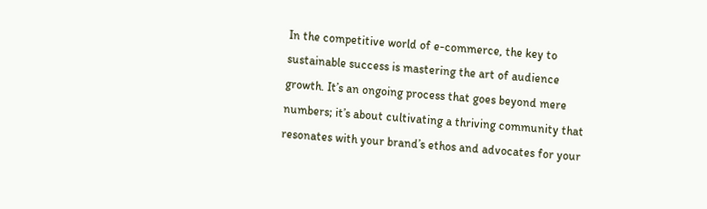In the competitive world of e-commerce, the key to sustainable success is mastering the art of audience growth. It’s an ongoing process that goes beyond mere numbers; it’s about cultivating a thriving community that resonates with your brand’s ethos and advocates for your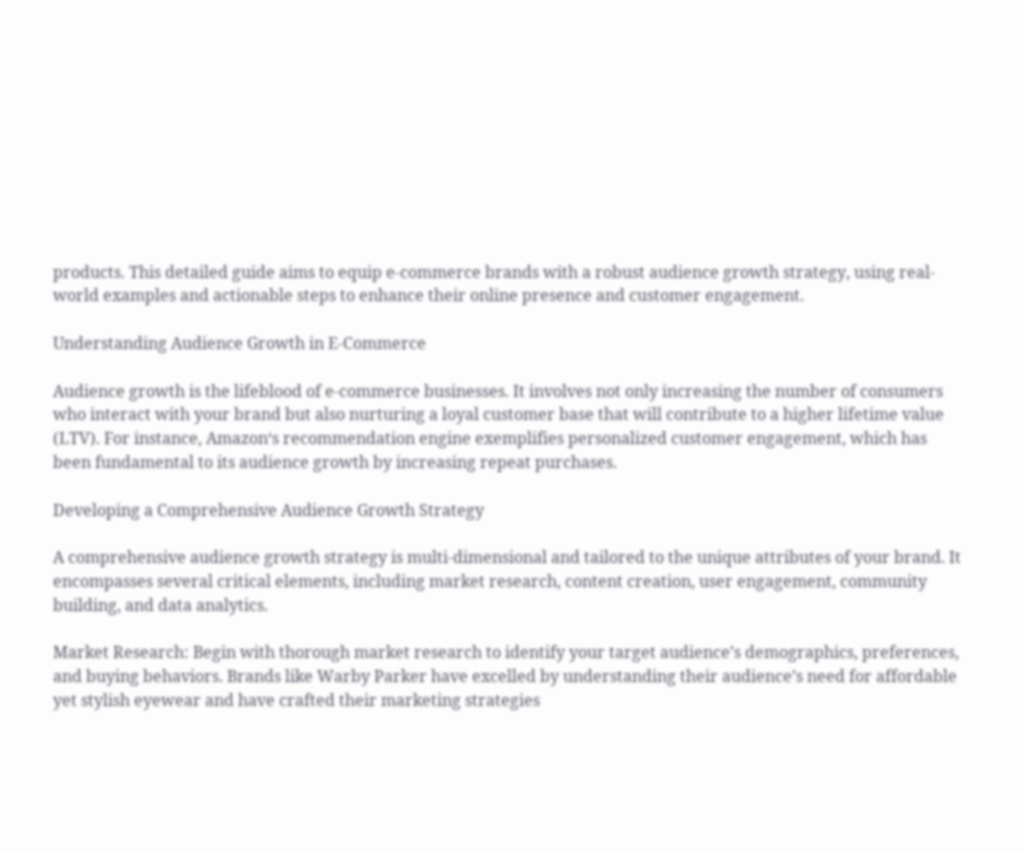products. This detailed guide aims to equip e-commerce brands with a robust audience growth strategy, using real-world examples and actionable steps to enhance their online presence and customer engagement.

Understanding Audience Growth in E-Commerce

Audience growth is the lifeblood of e-commerce businesses. It involves not only increasing the number of consumers who interact with your brand but also nurturing a loyal customer base that will contribute to a higher lifetime value (LTV). For instance, Amazon‘s recommendation engine exemplifies personalized customer engagement, which has been fundamental to its audience growth by increasing repeat purchases.

Developing a Comprehensive Audience Growth Strategy

A comprehensive audience growth strategy is multi-dimensional and tailored to the unique attributes of your brand. It encompasses several critical elements, including market research, content creation, user engagement, community building, and data analytics.

Market Research: Begin with thorough market research to identify your target audience’s demographics, preferences, and buying behaviors. Brands like Warby Parker have excelled by understanding their audience’s need for affordable yet stylish eyewear and have crafted their marketing strategies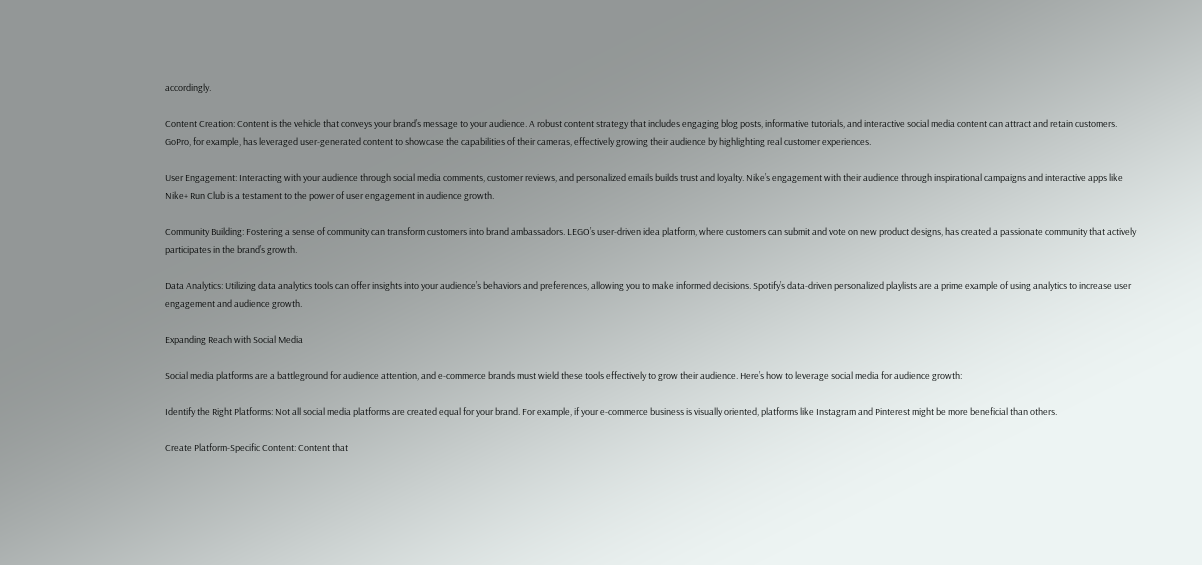accordingly.

Content Creation: Content is the vehicle that conveys your brand’s message to your audience. A robust content strategy that includes engaging blog posts, informative tutorials, and interactive social media content can attract and retain customers. GoPro, for example, has leveraged user-generated content to showcase the capabilities of their cameras, effectively growing their audience by highlighting real customer experiences.

User Engagement: Interacting with your audience through social media comments, customer reviews, and personalized emails builds trust and loyalty. Nike’s engagement with their audience through inspirational campaigns and interactive apps like Nike+ Run Club is a testament to the power of user engagement in audience growth.

Community Building: Fostering a sense of community can transform customers into brand ambassadors. LEGO’s user-driven idea platform, where customers can submit and vote on new product designs, has created a passionate community that actively participates in the brand’s growth.

Data Analytics: Utilizing data analytics tools can offer insights into your audience’s behaviors and preferences, allowing you to make informed decisions. Spotify’s data-driven personalized playlists are a prime example of using analytics to increase user engagement and audience growth.

Expanding Reach with Social Media

Social media platforms are a battleground for audience attention, and e-commerce brands must wield these tools effectively to grow their audience. Here’s how to leverage social media for audience growth:

Identify the Right Platforms: Not all social media platforms are created equal for your brand. For example, if your e-commerce business is visually oriented, platforms like Instagram and Pinterest might be more beneficial than others.

Create Platform-Specific Content: Content that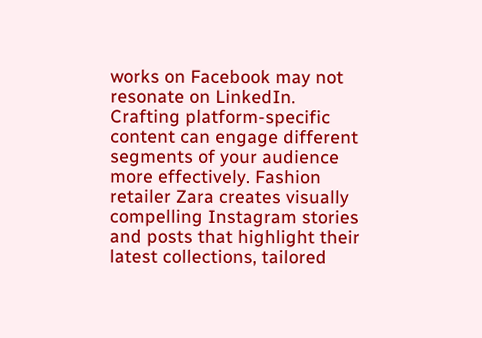works on Facebook may not resonate on LinkedIn. Crafting platform-specific content can engage different segments of your audience more effectively. Fashion retailer Zara creates visually compelling Instagram stories and posts that highlight their latest collections, tailored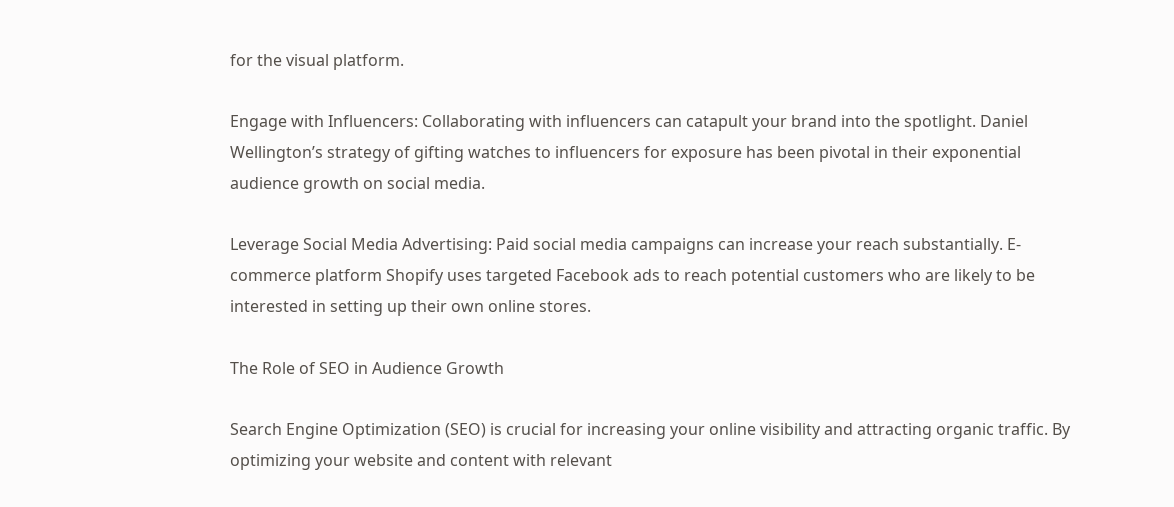for the visual platform.

Engage with Influencers: Collaborating with influencers can catapult your brand into the spotlight. Daniel Wellington’s strategy of gifting watches to influencers for exposure has been pivotal in their exponential audience growth on social media.

Leverage Social Media Advertising: Paid social media campaigns can increase your reach substantially. E-commerce platform Shopify uses targeted Facebook ads to reach potential customers who are likely to be interested in setting up their own online stores.

The Role of SEO in Audience Growth

Search Engine Optimization (SEO) is crucial for increasing your online visibility and attracting organic traffic. By optimizing your website and content with relevant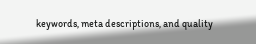keywords, meta descriptions, and quality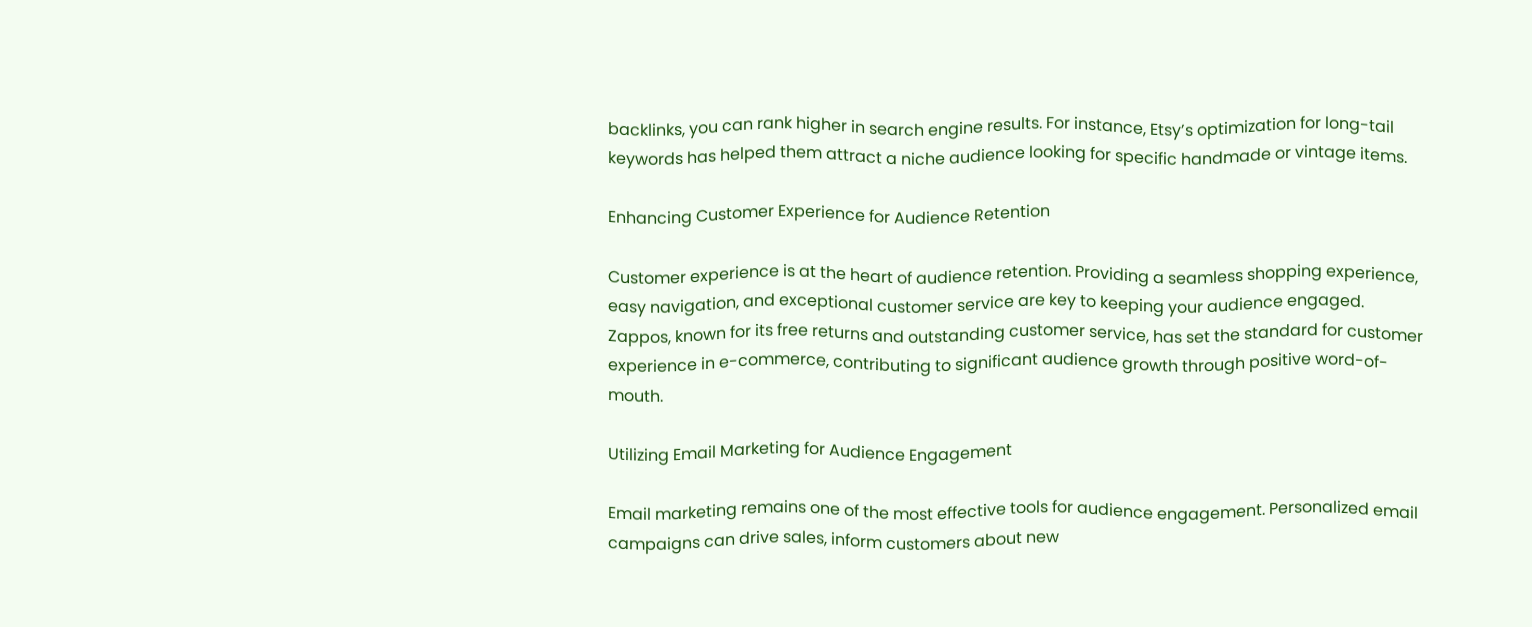backlinks, you can rank higher in search engine results. For instance, Etsy’s optimization for long-tail keywords has helped them attract a niche audience looking for specific handmade or vintage items.

Enhancing Customer Experience for Audience Retention

Customer experience is at the heart of audience retention. Providing a seamless shopping experience, easy navigation, and exceptional customer service are key to keeping your audience engaged. Zappos, known for its free returns and outstanding customer service, has set the standard for customer experience in e-commerce, contributing to significant audience growth through positive word-of-mouth.

Utilizing Email Marketing for Audience Engagement

Email marketing remains one of the most effective tools for audience engagement. Personalized email campaigns can drive sales, inform customers about new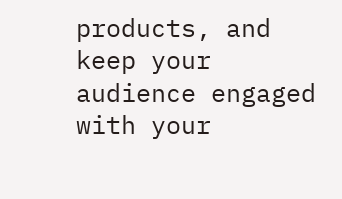products, and keep your audience engaged with your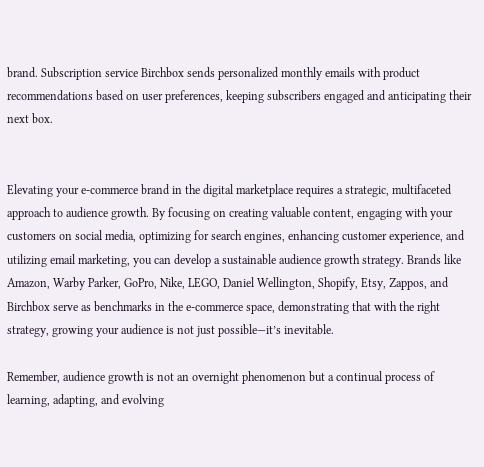brand. Subscription service Birchbox sends personalized monthly emails with product recommendations based on user preferences, keeping subscribers engaged and anticipating their next box.


Elevating your e-commerce brand in the digital marketplace requires a strategic, multifaceted approach to audience growth. By focusing on creating valuable content, engaging with your customers on social media, optimizing for search engines, enhancing customer experience, and utilizing email marketing, you can develop a sustainable audience growth strategy. Brands like Amazon, Warby Parker, GoPro, Nike, LEGO, Daniel Wellington, Shopify, Etsy, Zappos, and Birchbox serve as benchmarks in the e-commerce space, demonstrating that with the right strategy, growing your audience is not just possible—it’s inevitable.

Remember, audience growth is not an overnight phenomenon but a continual process of learning, adapting, and evolving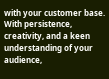with your customer base. With persistence, creativity, and a keen understanding of your audience,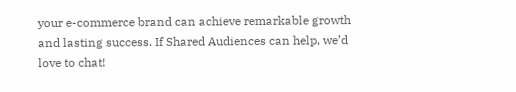your e-commerce brand can achieve remarkable growth and lasting success. If Shared Audiences can help, we’d love to chat!